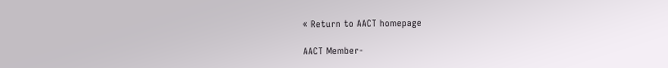« Return to AACT homepage

AACT Member-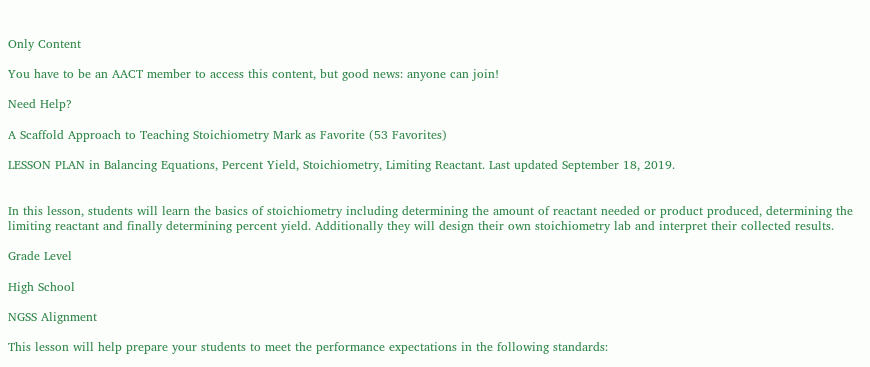Only Content

You have to be an AACT member to access this content, but good news: anyone can join!

Need Help?

A Scaffold Approach to Teaching Stoichiometry Mark as Favorite (53 Favorites)

LESSON PLAN in Balancing Equations, Percent Yield, Stoichiometry, Limiting Reactant. Last updated September 18, 2019.


In this lesson, students will learn the basics of stoichiometry including determining the amount of reactant needed or product produced, determining the limiting reactant and finally determining percent yield. Additionally they will design their own stoichiometry lab and interpret their collected results.

Grade Level

High School

NGSS Alignment

This lesson will help prepare your students to meet the performance expectations in the following standards: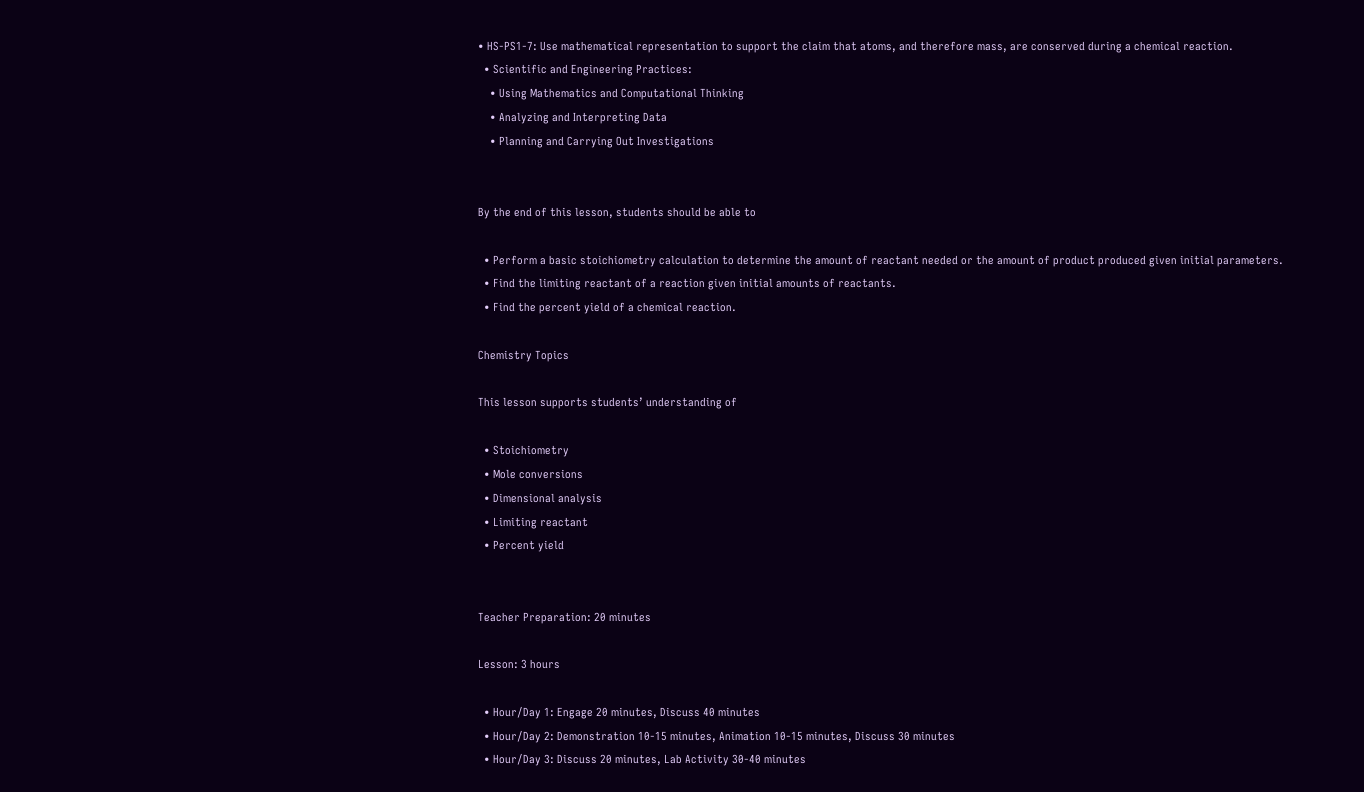• HS-PS1-7: Use mathematical representation to support the claim that atoms, and therefore mass, are conserved during a chemical reaction.
  • Scientific and Engineering Practices:
    • Using Mathematics and Computational Thinking
    • Analyzing and Interpreting Data
    • Planning and Carrying Out Investigations


By the end of this lesson, students should be able to

  • Perform a basic stoichiometry calculation to determine the amount of reactant needed or the amount of product produced given initial parameters.
  • Find the limiting reactant of a reaction given initial amounts of reactants.
  • Find the percent yield of a chemical reaction.

Chemistry Topics

This lesson supports students’ understanding of

  • Stoichiometry
  • Mole conversions
  • Dimensional analysis
  • Limiting reactant
  • Percent yield


Teacher Preparation: 20 minutes

Lesson: 3 hours

  • Hour/Day 1: Engage 20 minutes, Discuss 40 minutes
  • Hour/Day 2: Demonstration 10-15 minutes, Animation 10-15 minutes, Discuss 30 minutes
  • Hour/Day 3: Discuss 20 minutes, Lab Activity 30-40 minutes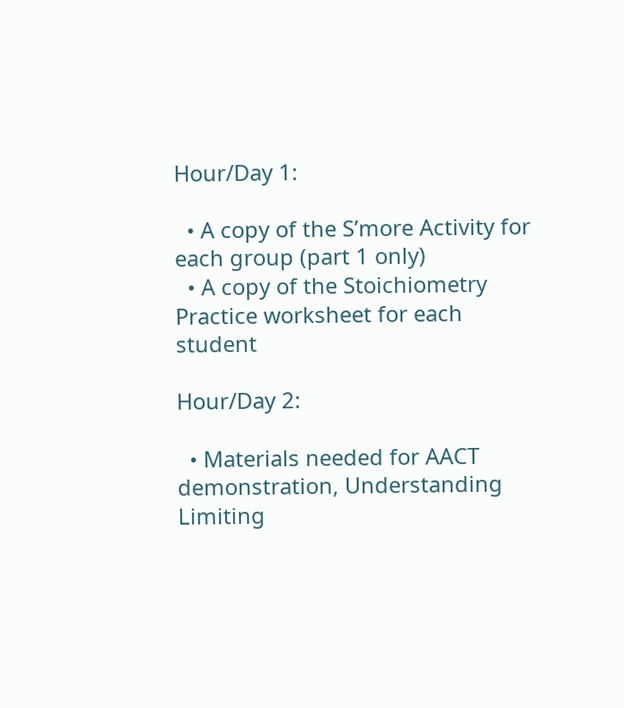Hour/Day 1:

  • A copy of the S’more Activity for each group (part 1 only)
  • A copy of the Stoichiometry Practice worksheet for each student

Hour/Day 2:

  • Materials needed for AACT demonstration, Understanding Limiting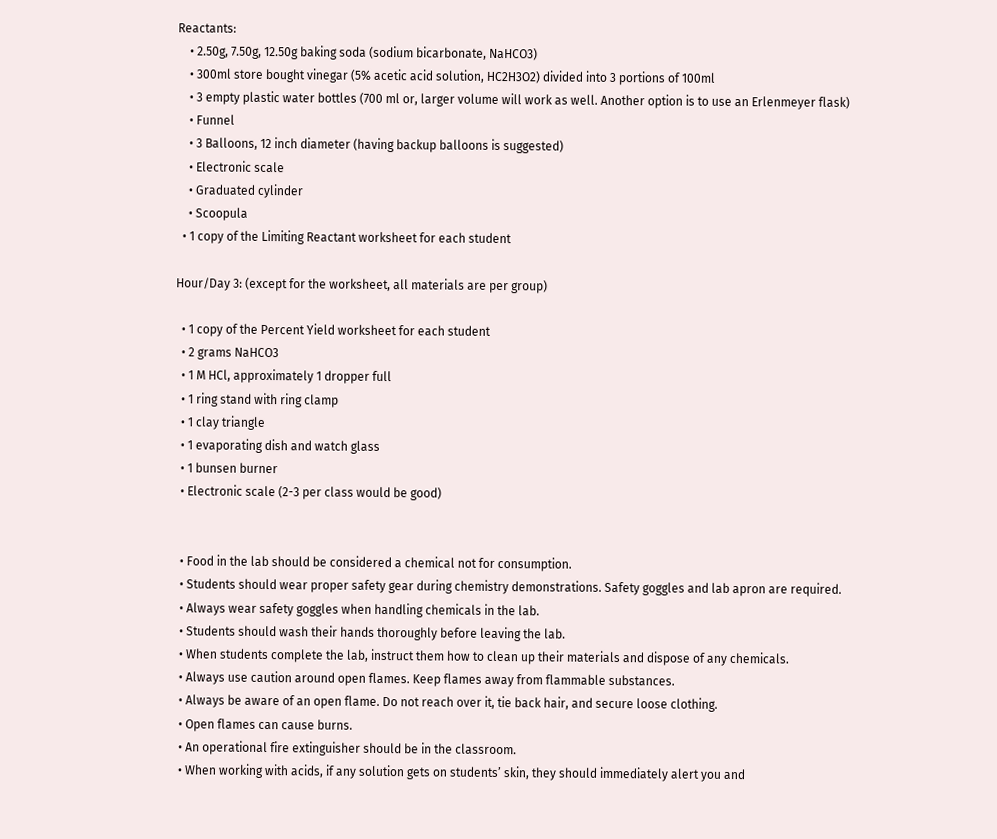Reactants:
    • 2.50g, 7.50g, 12.50g baking soda (sodium bicarbonate, NaHCO3)
    • 300ml store bought vinegar (5% acetic acid solution, HC2H3O2) divided into 3 portions of 100ml
    • 3 empty plastic water bottles (700 ml or, larger volume will work as well. Another option is to use an Erlenmeyer flask)
    • Funnel
    • 3 Balloons, 12 inch diameter (having backup balloons is suggested)
    • Electronic scale
    • Graduated cylinder
    • Scoopula
  • 1 copy of the Limiting Reactant worksheet for each student

Hour/Day 3: (except for the worksheet, all materials are per group)

  • 1 copy of the Percent Yield worksheet for each student
  • 2 grams NaHCO3
  • 1 M HCl, approximately 1 dropper full
  • 1 ring stand with ring clamp
  • 1 clay triangle
  • 1 evaporating dish and watch glass
  • 1 bunsen burner
  • Electronic scale (2-3 per class would be good)


  • Food in the lab should be considered a chemical not for consumption.
  • Students should wear proper safety gear during chemistry demonstrations. Safety goggles and lab apron are required.
  • Always wear safety goggles when handling chemicals in the lab.
  • Students should wash their hands thoroughly before leaving the lab.
  • When students complete the lab, instruct them how to clean up their materials and dispose of any chemicals.
  • Always use caution around open flames. Keep flames away from flammable substances.
  • Always be aware of an open flame. Do not reach over it, tie back hair, and secure loose clothing.
  • Open flames can cause burns.
  • An operational fire extinguisher should be in the classroom.
  • When working with acids, if any solution gets on students’ skin, they should immediately alert you and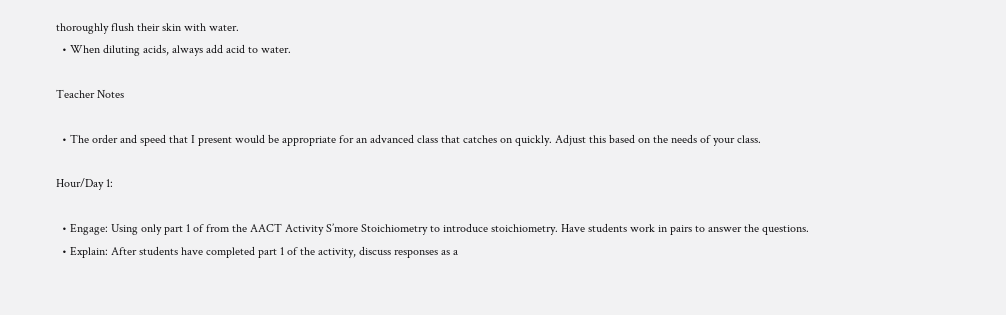thoroughly flush their skin with water.
  • When diluting acids, always add acid to water.

Teacher Notes

  • The order and speed that I present would be appropriate for an advanced class that catches on quickly. Adjust this based on the needs of your class.

Hour/Day 1:

  • Engage: Using only part 1 of from the AACT Activity S’more Stoichiometry to introduce stoichiometry. Have students work in pairs to answer the questions.
  • Explain: After students have completed part 1 of the activity, discuss responses as a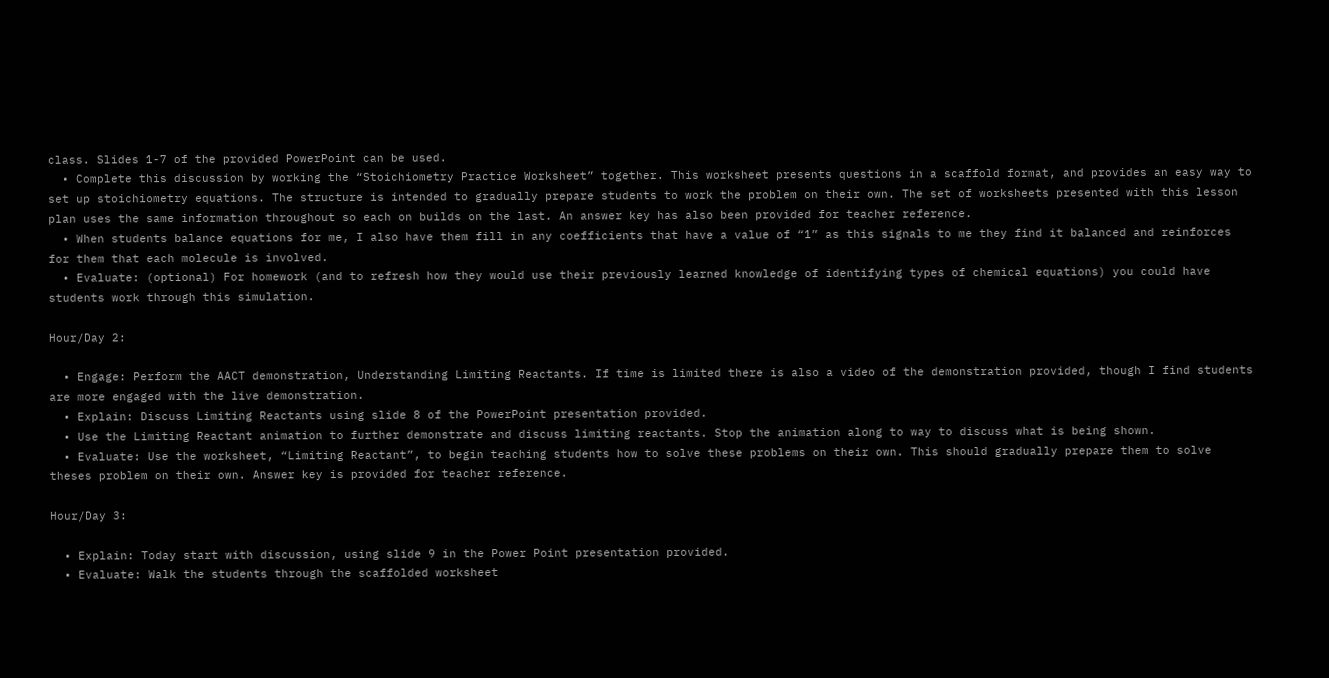class. Slides 1-7 of the provided PowerPoint can be used.
  • Complete this discussion by working the “Stoichiometry Practice Worksheet” together. This worksheet presents questions in a scaffold format, and provides an easy way to set up stoichiometry equations. The structure is intended to gradually prepare students to work the problem on their own. The set of worksheets presented with this lesson plan uses the same information throughout so each on builds on the last. An answer key has also been provided for teacher reference.
  • When students balance equations for me, I also have them fill in any coefficients that have a value of “1” as this signals to me they find it balanced and reinforces for them that each molecule is involved.
  • Evaluate: (optional) For homework (and to refresh how they would use their previously learned knowledge of identifying types of chemical equations) you could have students work through this simulation.

Hour/Day 2:

  • Engage: Perform the AACT demonstration, Understanding Limiting Reactants. If time is limited there is also a video of the demonstration provided, though I find students are more engaged with the live demonstration.
  • Explain: Discuss Limiting Reactants using slide 8 of the PowerPoint presentation provided.
  • Use the Limiting Reactant animation to further demonstrate and discuss limiting reactants. Stop the animation along to way to discuss what is being shown.
  • Evaluate: Use the worksheet, “Limiting Reactant”, to begin teaching students how to solve these problems on their own. This should gradually prepare them to solve theses problem on their own. Answer key is provided for teacher reference.

Hour/Day 3:

  • Explain: Today start with discussion, using slide 9 in the Power Point presentation provided.
  • Evaluate: Walk the students through the scaffolded worksheet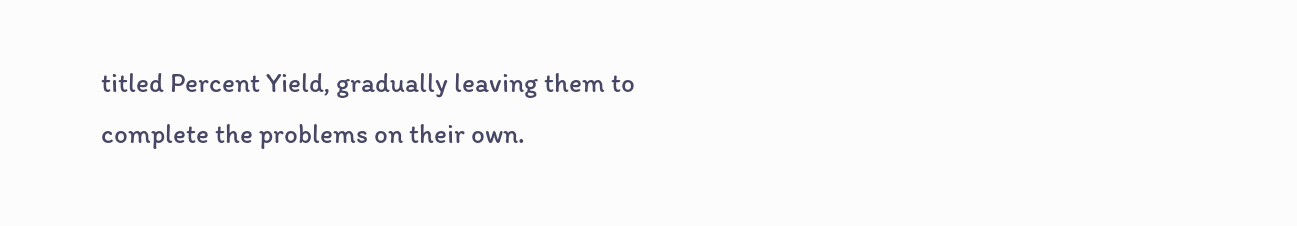titled Percent Yield, gradually leaving them to complete the problems on their own.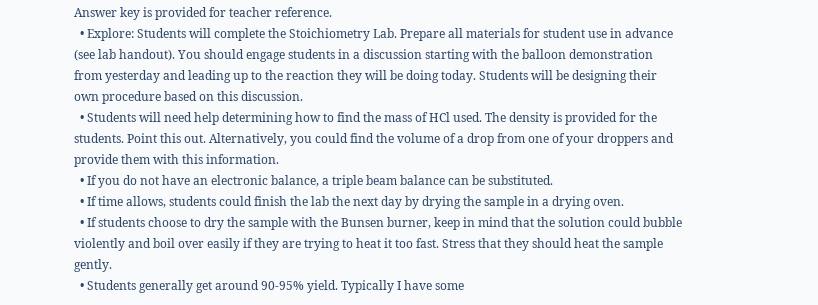Answer key is provided for teacher reference.
  • Explore: Students will complete the Stoichiometry Lab. Prepare all materials for student use in advance (see lab handout). You should engage students in a discussion starting with the balloon demonstration from yesterday and leading up to the reaction they will be doing today. Students will be designing their own procedure based on this discussion.
  • Students will need help determining how to find the mass of HCl used. The density is provided for the students. Point this out. Alternatively, you could find the volume of a drop from one of your droppers and provide them with this information.
  • If you do not have an electronic balance, a triple beam balance can be substituted.
  • If time allows, students could finish the lab the next day by drying the sample in a drying oven.
  • If students choose to dry the sample with the Bunsen burner, keep in mind that the solution could bubble violently and boil over easily if they are trying to heat it too fast. Stress that they should heat the sample gently.
  • Students generally get around 90-95% yield. Typically I have some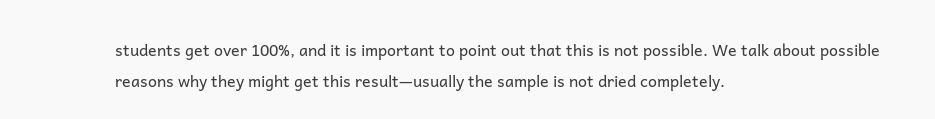students get over 100%, and it is important to point out that this is not possible. We talk about possible reasons why they might get this result—usually the sample is not dried completely.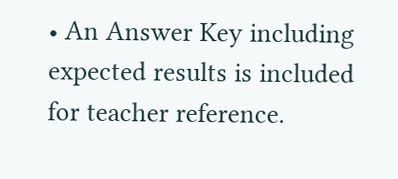• An Answer Key including expected results is included for teacher reference.